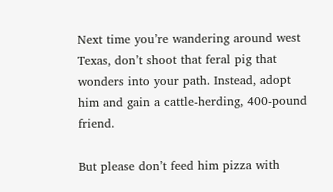Next time you’re wandering around west Texas, don’t shoot that feral pig that wonders into your path. Instead, adopt him and gain a cattle-herding, 400-pound friend.

But please don’t feed him pizza with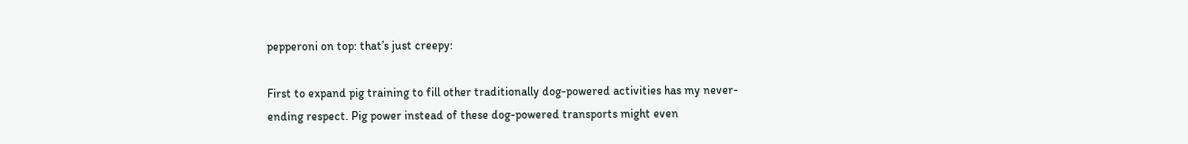pepperoni on top: that’s just creepy:

First to expand pig training to fill other traditionally dog-powered activities has my never-ending respect. Pig power instead of these dog-powered transports might even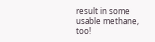result in some usable methane, too!